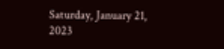Saturday, January 21, 2023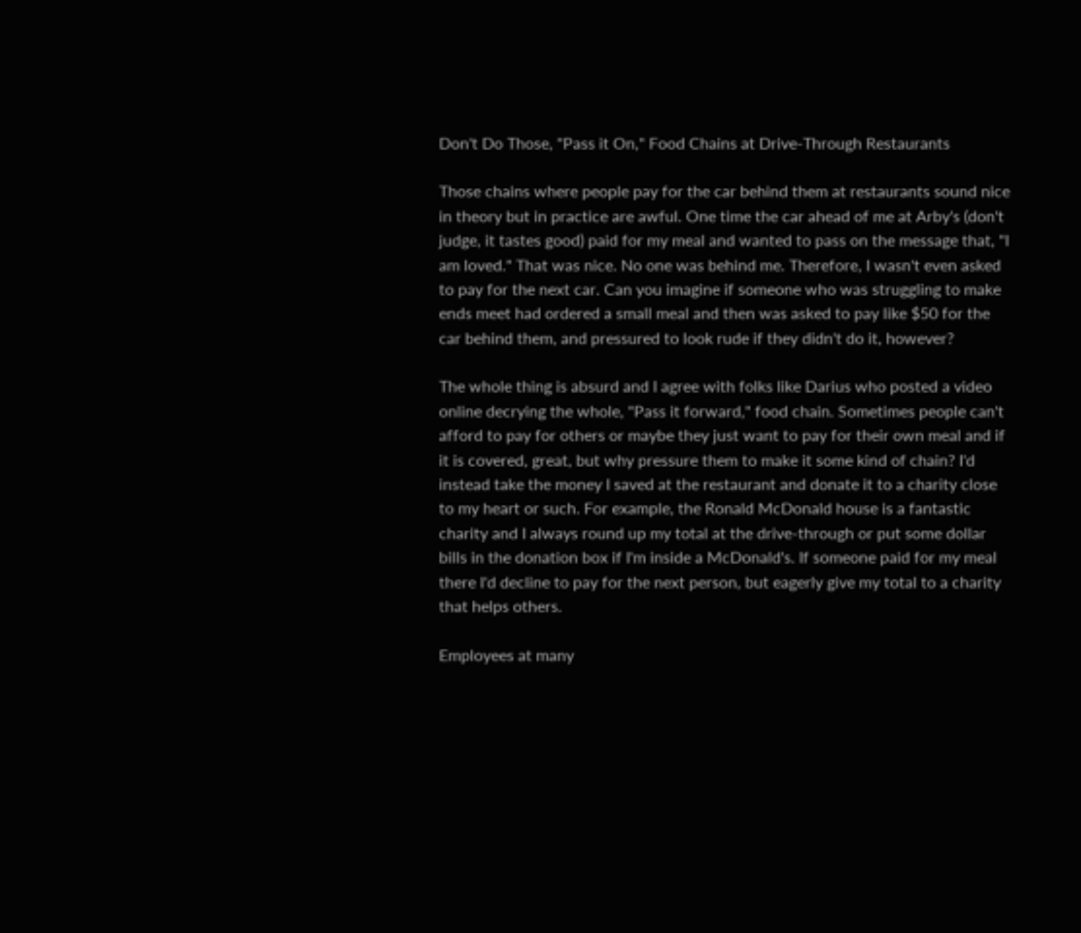Don't Do Those, "Pass it On," Food Chains at Drive-Through Restaurants

Those chains where people pay for the car behind them at restaurants sound nice in theory but in practice are awful. One time the car ahead of me at Arby's (don't judge, it tastes good) paid for my meal and wanted to pass on the message that, "I am loved." That was nice. No one was behind me. Therefore, I wasn't even asked to pay for the next car. Can you imagine if someone who was struggling to make ends meet had ordered a small meal and then was asked to pay like $50 for the car behind them, and pressured to look rude if they didn't do it, however?

The whole thing is absurd and I agree with folks like Darius who posted a video online decrying the whole, "Pass it forward," food chain. Sometimes people can't afford to pay for others or maybe they just want to pay for their own meal and if it is covered, great, but why pressure them to make it some kind of chain? I'd instead take the money I saved at the restaurant and donate it to a charity close to my heart or such. For example, the Ronald McDonald house is a fantastic charity and I always round up my total at the drive-through or put some dollar bills in the donation box if I'm inside a McDonald's. If someone paid for my meal there I'd decline to pay for the next person, but eagerly give my total to a charity that helps others.

Employees at many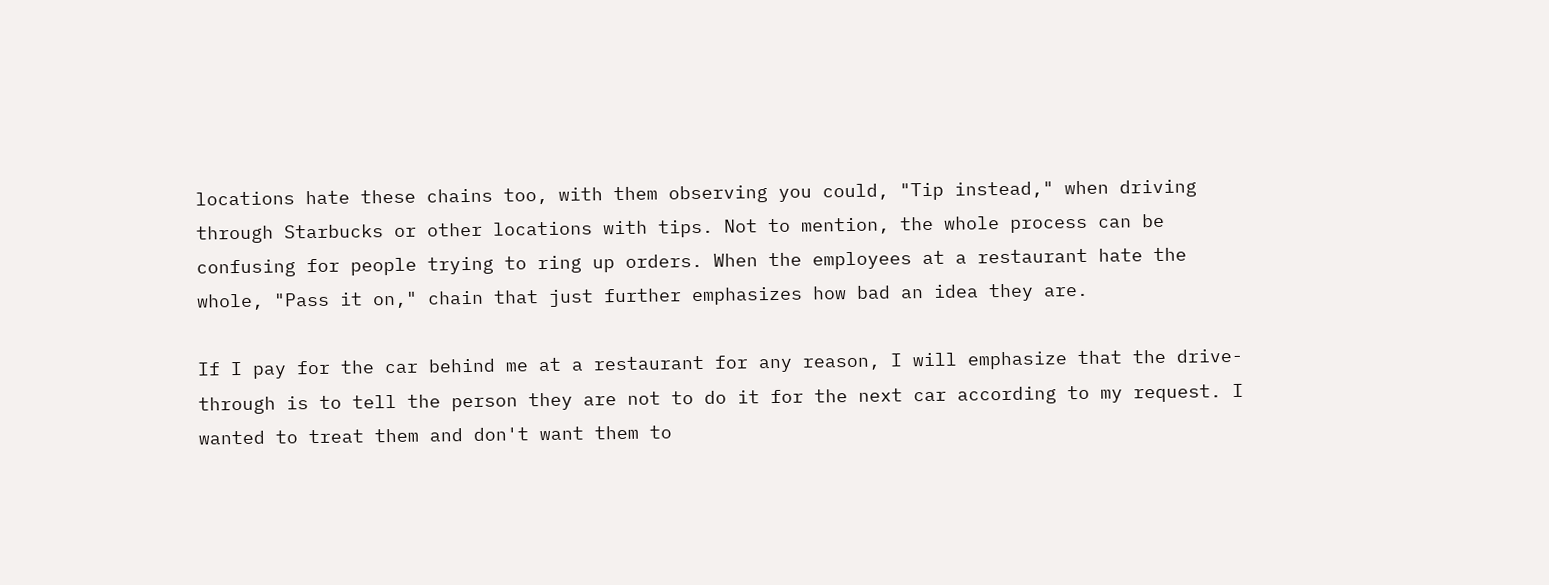locations hate these chains too, with them observing you could, "Tip instead," when driving through Starbucks or other locations with tips. Not to mention, the whole process can be confusing for people trying to ring up orders. When the employees at a restaurant hate the whole, "Pass it on," chain that just further emphasizes how bad an idea they are.

If I pay for the car behind me at a restaurant for any reason, I will emphasize that the drive-through is to tell the person they are not to do it for the next car according to my request. I wanted to treat them and don't want them to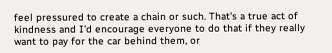feel pressured to create a chain or such. That's a true act of kindness and I'd encourage everyone to do that if they really want to pay for the car behind them, or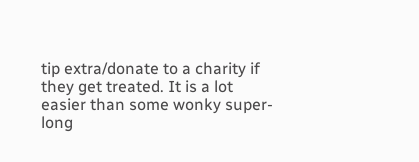tip extra/donate to a charity if they get treated. It is a lot easier than some wonky super-long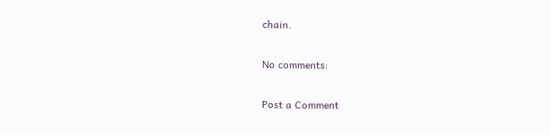chain.

No comments:

Post a Comment